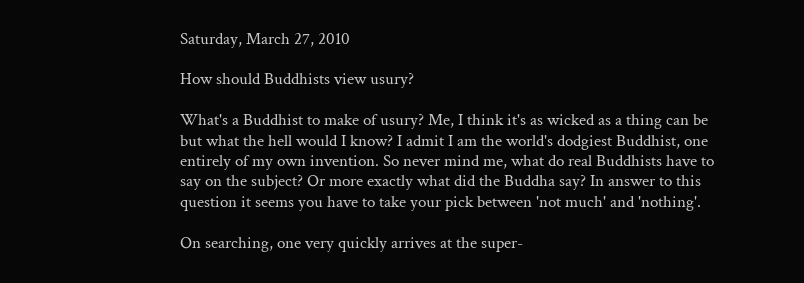Saturday, March 27, 2010

How should Buddhists view usury?

What's a Buddhist to make of usury? Me, I think it's as wicked as a thing can be but what the hell would I know? I admit I am the world's dodgiest Buddhist, one entirely of my own invention. So never mind me, what do real Buddhists have to say on the subject? Or more exactly what did the Buddha say? In answer to this question it seems you have to take your pick between 'not much' and 'nothing'.

On searching, one very quickly arrives at the super-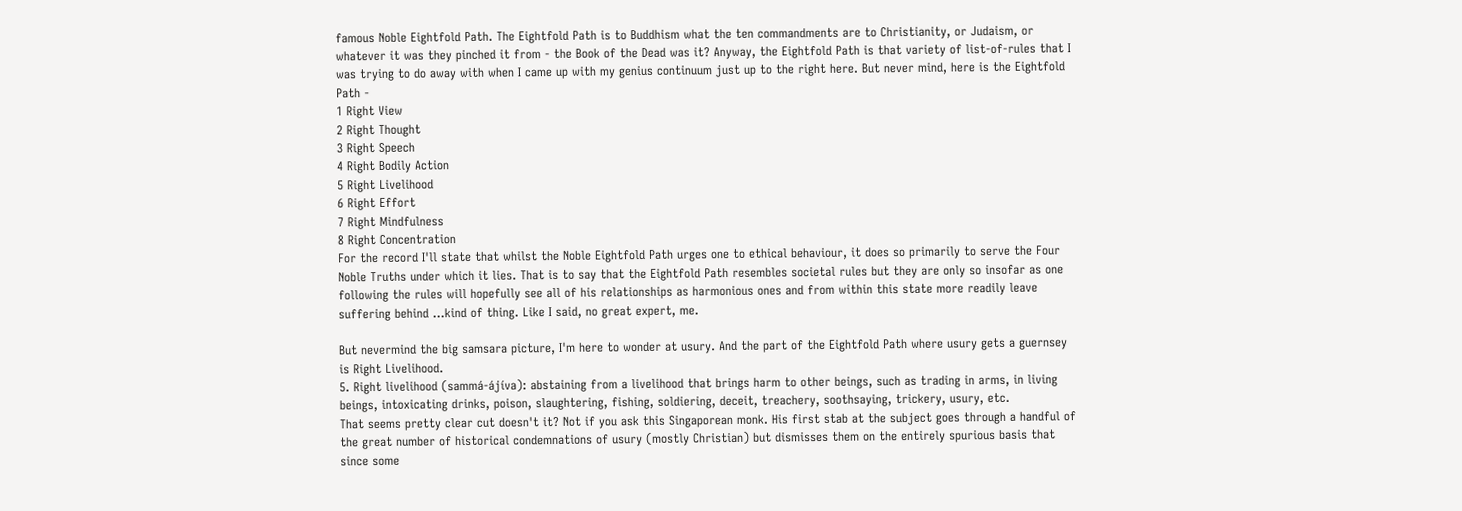famous Noble Eightfold Path. The Eightfold Path is to Buddhism what the ten commandments are to Christianity, or Judaism, or whatever it was they pinched it from - the Book of the Dead was it? Anyway, the Eightfold Path is that variety of list-of-rules that I was trying to do away with when I came up with my genius continuum just up to the right here. But never mind, here is the Eightfold Path -
1 Right View
2 Right Thought
3 Right Speech
4 Right Bodily Action
5 Right Livelihood
6 Right Effort
7 Right Mindfulness
8 Right Concentration
For the record I'll state that whilst the Noble Eightfold Path urges one to ethical behaviour, it does so primarily to serve the Four Noble Truths under which it lies. That is to say that the Eightfold Path resembles societal rules but they are only so insofar as one following the rules will hopefully see all of his relationships as harmonious ones and from within this state more readily leave suffering behind ...kind of thing. Like I said, no great expert, me.

But nevermind the big samsara picture, I'm here to wonder at usury. And the part of the Eightfold Path where usury gets a guernsey is Right Livelihood.
5. Right livelihood (sammá-ájíva): abstaining from a livelihood that brings harm to other beings, such as trading in arms, in living beings, intoxicating drinks, poison, slaughtering, fishing, soldiering, deceit, treachery, soothsaying, trickery, usury, etc.
That seems pretty clear cut doesn't it? Not if you ask this Singaporean monk. His first stab at the subject goes through a handful of the great number of historical condemnations of usury (mostly Christian) but dismisses them on the entirely spurious basis that since some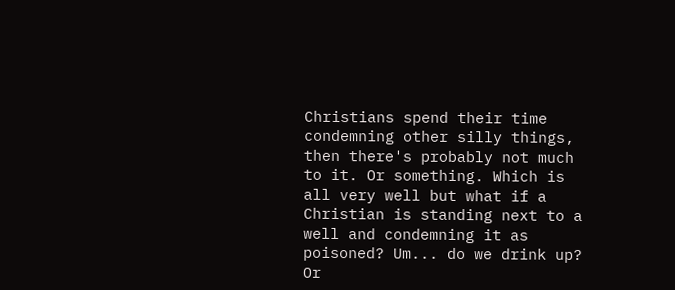Christians spend their time condemning other silly things, then there's probably not much to it. Or something. Which is all very well but what if a Christian is standing next to a well and condemning it as poisoned? Um... do we drink up? Or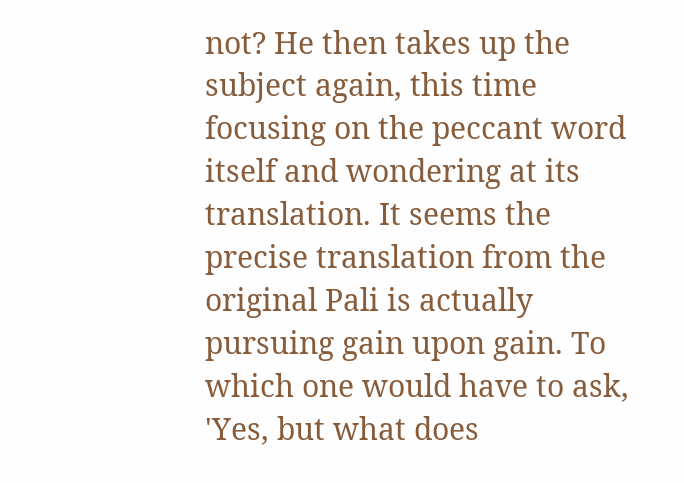not? He then takes up the subject again, this time focusing on the peccant word itself and wondering at its translation. It seems the precise translation from the original Pali is actually pursuing gain upon gain. To which one would have to ask, 'Yes, but what does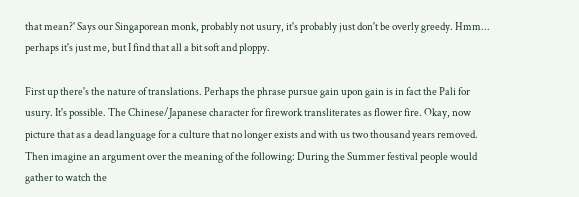that mean?' Says our Singaporean monk, probably not usury, it's probably just don't be overly greedy. Hmm... perhaps it's just me, but I find that all a bit soft and ploppy.

First up there's the nature of translations. Perhaps the phrase pursue gain upon gain is in fact the Pali for usury. It's possible. The Chinese/Japanese character for firework transliterates as flower fire. Okay, now picture that as a dead language for a culture that no longer exists and with us two thousand years removed. Then imagine an argument over the meaning of the following: During the Summer festival people would gather to watch the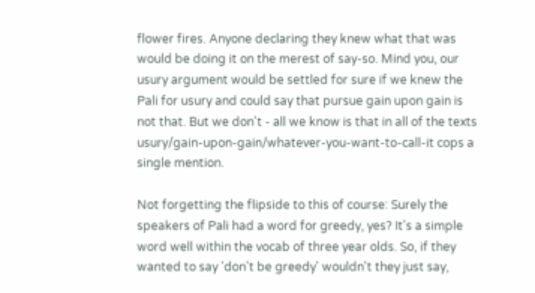flower fires. Anyone declaring they knew what that was would be doing it on the merest of say-so. Mind you, our usury argument would be settled for sure if we knew the Pali for usury and could say that pursue gain upon gain is not that. But we don't - all we know is that in all of the texts usury/gain-upon-gain/whatever-you-want-to-call-it cops a single mention.

Not forgetting the flipside to this of course: Surely the speakers of Pali had a word for greedy, yes? It's a simple word well within the vocab of three year olds. So, if they wanted to say 'don't be greedy' wouldn't they just say,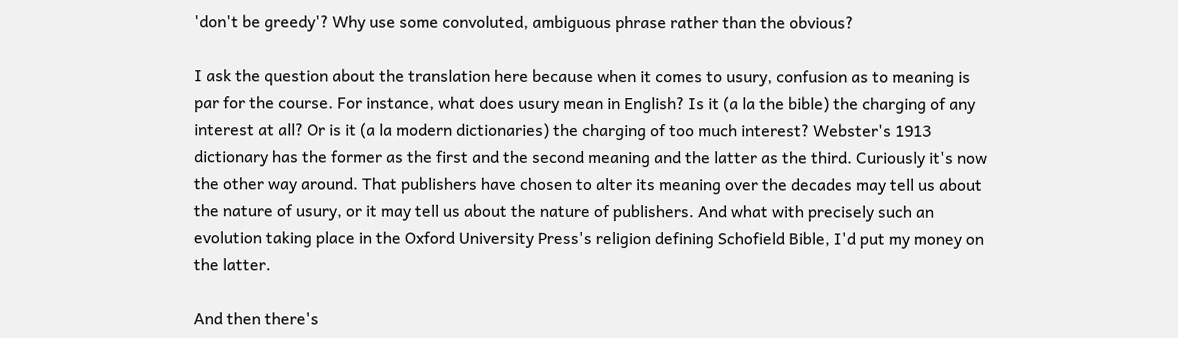'don't be greedy'? Why use some convoluted, ambiguous phrase rather than the obvious?

I ask the question about the translation here because when it comes to usury, confusion as to meaning is par for the course. For instance, what does usury mean in English? Is it (a la the bible) the charging of any interest at all? Or is it (a la modern dictionaries) the charging of too much interest? Webster's 1913 dictionary has the former as the first and the second meaning and the latter as the third. Curiously it's now the other way around. That publishers have chosen to alter its meaning over the decades may tell us about the nature of usury, or it may tell us about the nature of publishers. And what with precisely such an evolution taking place in the Oxford University Press's religion defining Schofield Bible, I'd put my money on the latter.

And then there's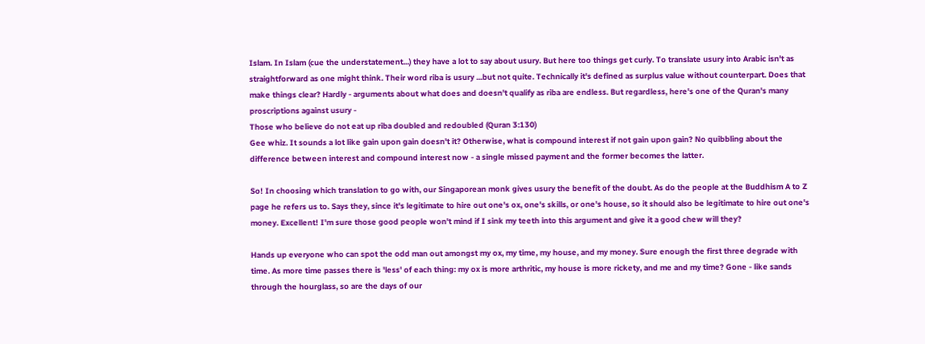Islam. In Islam (cue the understatement...) they have a lot to say about usury. But here too things get curly. To translate usury into Arabic isn't as straightforward as one might think. Their word riba is usury ...but not quite. Technically it's defined as surplus value without counterpart. Does that make things clear? Hardly - arguments about what does and doesn't qualify as riba are endless. But regardless, here's one of the Quran's many proscriptions against usury -
Those who believe do not eat up riba doubled and redoubled (Quran 3:130)
Gee whiz. It sounds a lot like gain upon gain doesn't it? Otherwise, what is compound interest if not gain upon gain? No quibbling about the difference between interest and compound interest now - a single missed payment and the former becomes the latter.

So! In choosing which translation to go with, our Singaporean monk gives usury the benefit of the doubt. As do the people at the Buddhism A to Z page he refers us to. Says they, since it's legitimate to hire out one's ox, one's skills, or one's house, so it should also be legitimate to hire out one's money. Excellent! I'm sure those good people won't mind if I sink my teeth into this argument and give it a good chew will they?

Hands up everyone who can spot the odd man out amongst my ox, my time, my house, and my money. Sure enough the first three degrade with time. As more time passes there is 'less' of each thing: my ox is more arthritic, my house is more rickety, and me and my time? Gone - like sands through the hourglass, so are the days of our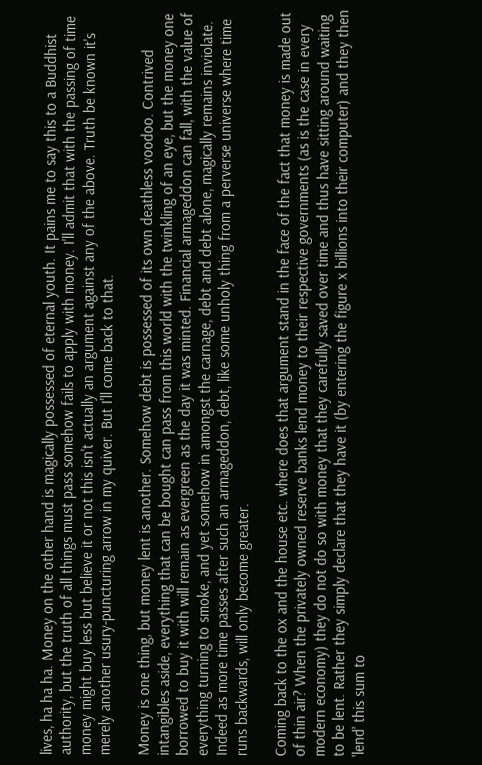lives, ha ha ha. Money on the other hand is magically possessed of eternal youth. It pains me to say this to a Buddhist authority, but the truth of all things must pass somehow fails to apply with money. I'll admit that with the passing of time money might buy less but believe it or not this isn't actually an argument against any of the above. Truth be known it's merely another usury-puncturing arrow in my quiver. But I'll come back to that.

Money is one thing, but money lent is another. Somehow debt is possessed of its own deathless voodoo. Contrived intangibles aside, everything that can be bought can pass from this world with the twinkling of an eye, but the money one borrowed to buy it with will remain as evergreen as the day it was minted. Financial armageddon can fall, with the value of everything turning to smoke, and yet somehow in amongst the carnage, debt and debt alone, magically remains inviolate. Indeed as more time passes after such an armageddon, debt, like some unholy thing from a perverse universe where time runs backwards, will only become greater.

Coming back to the ox and the house etc. where does that argument stand in the face of the fact that money is made out of thin air? When the privately owned reserve banks lend money to their respective governments (as is the case in every modern economy) they do not do so with money that they carefully saved over time and thus have sitting around waiting to be lent. Rather they simply declare that they have it (by entering the figure x billions into their computer) and they then 'lend' this sum to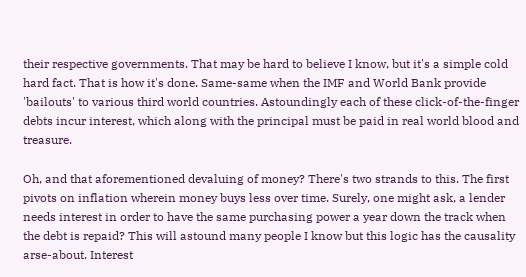their respective governments. That may be hard to believe I know, but it's a simple cold hard fact. That is how it's done. Same-same when the IMF and World Bank provide 'bailouts' to various third world countries. Astoundingly each of these click-of-the-finger debts incur interest, which along with the principal must be paid in real world blood and treasure.

Oh, and that aforementioned devaluing of money? There's two strands to this. The first pivots on inflation wherein money buys less over time. Surely, one might ask, a lender needs interest in order to have the same purchasing power a year down the track when the debt is repaid? This will astound many people I know but this logic has the causality arse-about. Interest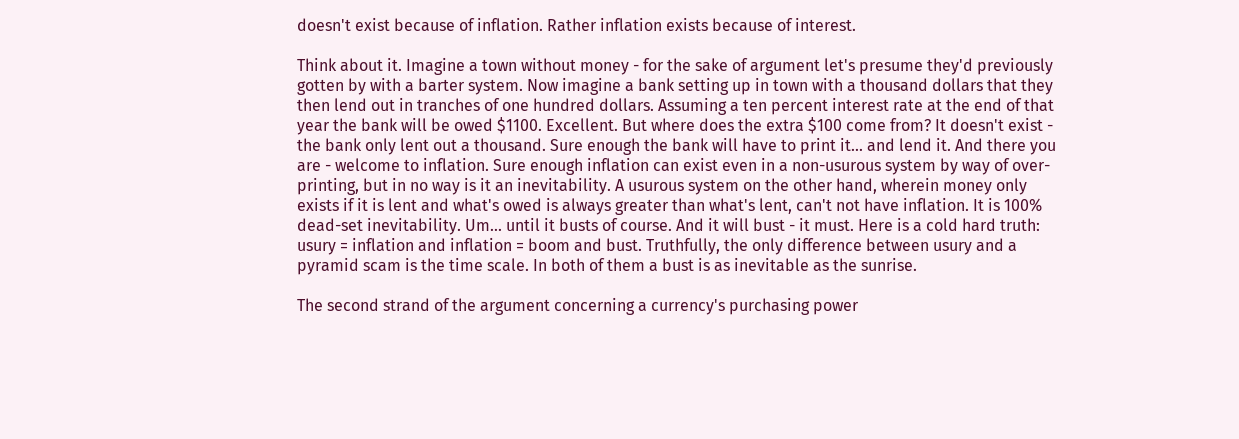doesn't exist because of inflation. Rather inflation exists because of interest.

Think about it. Imagine a town without money - for the sake of argument let's presume they'd previously gotten by with a barter system. Now imagine a bank setting up in town with a thousand dollars that they then lend out in tranches of one hundred dollars. Assuming a ten percent interest rate at the end of that year the bank will be owed $1100. Excellent. But where does the extra $100 come from? It doesn't exist - the bank only lent out a thousand. Sure enough the bank will have to print it... and lend it. And there you are - welcome to inflation. Sure enough inflation can exist even in a non-usurous system by way of over-printing, but in no way is it an inevitability. A usurous system on the other hand, wherein money only exists if it is lent and what's owed is always greater than what's lent, can't not have inflation. It is 100% dead-set inevitability. Um... until it busts of course. And it will bust - it must. Here is a cold hard truth: usury = inflation and inflation = boom and bust. Truthfully, the only difference between usury and a pyramid scam is the time scale. In both of them a bust is as inevitable as the sunrise.

The second strand of the argument concerning a currency's purchasing power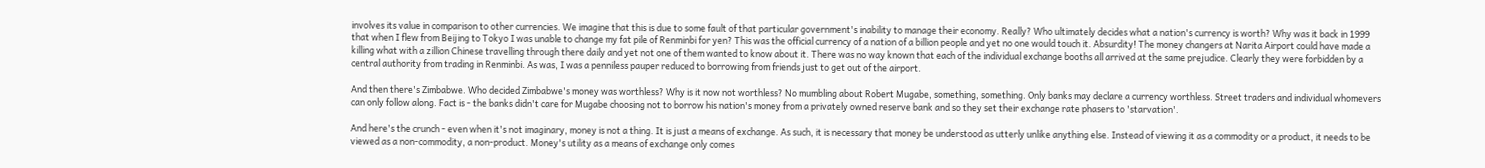involves its value in comparison to other currencies. We imagine that this is due to some fault of that particular government's inability to manage their economy. Really? Who ultimately decides what a nation's currency is worth? Why was it back in 1999 that when I flew from Beijing to Tokyo I was unable to change my fat pile of Renminbi for yen? This was the official currency of a nation of a billion people and yet no one would touch it. Absurdity! The money changers at Narita Airport could have made a killing what with a zillion Chinese travelling through there daily and yet not one of them wanted to know about it. There was no way known that each of the individual exchange booths all arrived at the same prejudice. Clearly they were forbidden by a central authority from trading in Renminbi. As was, I was a penniless pauper reduced to borrowing from friends just to get out of the airport.

And then there's Zimbabwe. Who decided Zimbabwe's money was worthless? Why is it now not worthless? No mumbling about Robert Mugabe, something, something. Only banks may declare a currency worthless. Street traders and individual whomevers can only follow along. Fact is - the banks didn't care for Mugabe choosing not to borrow his nation's money from a privately owned reserve bank and so they set their exchange rate phasers to 'starvation'.

And here's the crunch - even when it's not imaginary, money is not a thing. It is just a means of exchange. As such, it is necessary that money be understood as utterly unlike anything else. Instead of viewing it as a commodity or a product, it needs to be viewed as a non-commodity, a non-product. Money's utility as a means of exchange only comes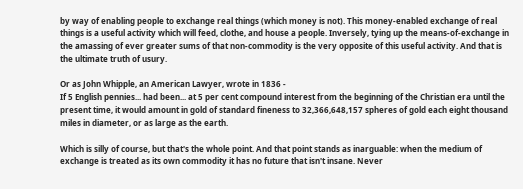by way of enabling people to exchange real things (which money is not). This money-enabled exchange of real things is a useful activity which will feed, clothe, and house a people. Inversely, tying up the means-of-exchange in the amassing of ever greater sums of that non-commodity is the very opposite of this useful activity. And that is the ultimate truth of usury.

Or as John Whipple, an American Lawyer, wrote in 1836 -
If 5 English pennies... had been... at 5 per cent compound interest from the beginning of the Christian era until the present time, it would amount in gold of standard fineness to 32,366,648,157 spheres of gold each eight thousand miles in diameter, or as large as the earth.

Which is silly of course, but that's the whole point. And that point stands as inarguable: when the medium of exchange is treated as its own commodity it has no future that isn't insane. Never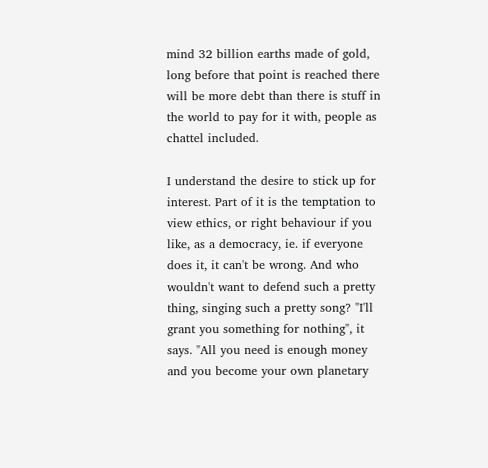mind 32 billion earths made of gold, long before that point is reached there will be more debt than there is stuff in the world to pay for it with, people as chattel included.

I understand the desire to stick up for interest. Part of it is the temptation to view ethics, or right behaviour if you like, as a democracy, ie. if everyone does it, it can't be wrong. And who wouldn't want to defend such a pretty thing, singing such a pretty song? "I'll grant you something for nothing", it says. "All you need is enough money and you become your own planetary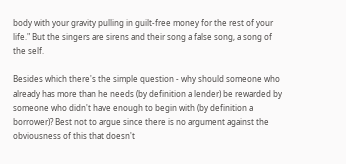body with your gravity pulling in guilt-free money for the rest of your life." But the singers are sirens and their song a false song, a song of the self.

Besides which there's the simple question - why should someone who already has more than he needs (by definition a lender) be rewarded by someone who didn't have enough to begin with (by definition a borrower)? Best not to argue since there is no argument against the obviousness of this that doesn't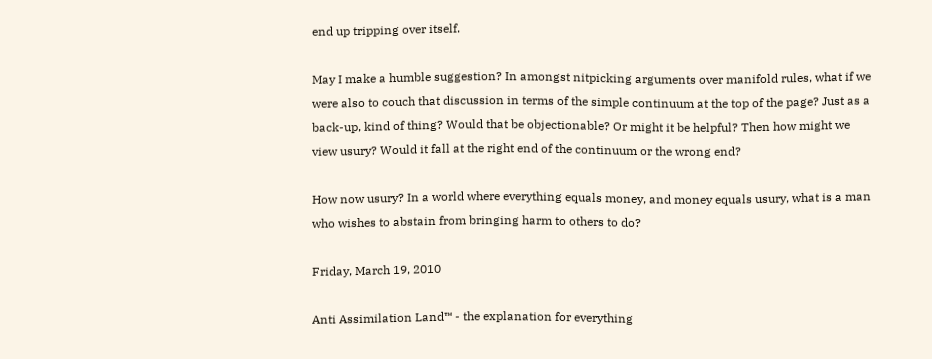end up tripping over itself.

May I make a humble suggestion? In amongst nitpicking arguments over manifold rules, what if we were also to couch that discussion in terms of the simple continuum at the top of the page? Just as a back-up, kind of thing? Would that be objectionable? Or might it be helpful? Then how might we view usury? Would it fall at the right end of the continuum or the wrong end?

How now usury? In a world where everything equals money, and money equals usury, what is a man who wishes to abstain from bringing harm to others to do?

Friday, March 19, 2010

Anti Assimilation Land™ - the explanation for everything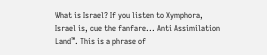What is Israel? If you listen to Xymphora, Israel is, cue the fanfare... Anti Assimilation Land™. This is a phrase of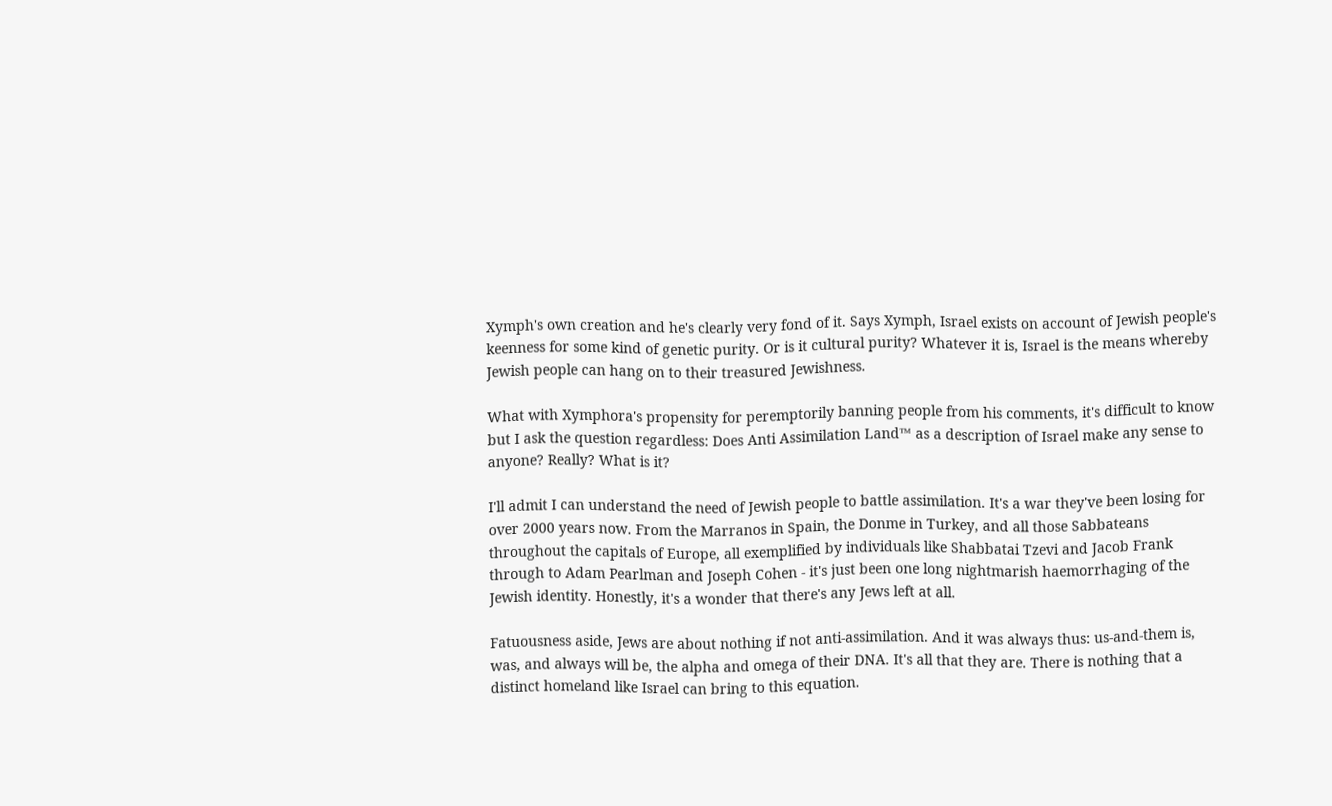Xymph's own creation and he's clearly very fond of it. Says Xymph, Israel exists on account of Jewish people's keenness for some kind of genetic purity. Or is it cultural purity? Whatever it is, Israel is the means whereby Jewish people can hang on to their treasured Jewishness.

What with Xymphora's propensity for peremptorily banning people from his comments, it's difficult to know but I ask the question regardless: Does Anti Assimilation Land™ as a description of Israel make any sense to anyone? Really? What is it?

I'll admit I can understand the need of Jewish people to battle assimilation. It's a war they've been losing for over 2000 years now. From the Marranos in Spain, the Donme in Turkey, and all those Sabbateans throughout the capitals of Europe, all exemplified by individuals like Shabbatai Tzevi and Jacob Frank through to Adam Pearlman and Joseph Cohen - it's just been one long nightmarish haemorrhaging of the Jewish identity. Honestly, it's a wonder that there's any Jews left at all.

Fatuousness aside, Jews are about nothing if not anti-assimilation. And it was always thus: us-and-them is, was, and always will be, the alpha and omega of their DNA. It's all that they are. There is nothing that a distinct homeland like Israel can bring to this equation.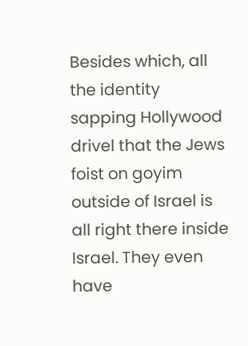Besides which, all the identity sapping Hollywood drivel that the Jews foist on goyim outside of Israel is all right there inside Israel. They even have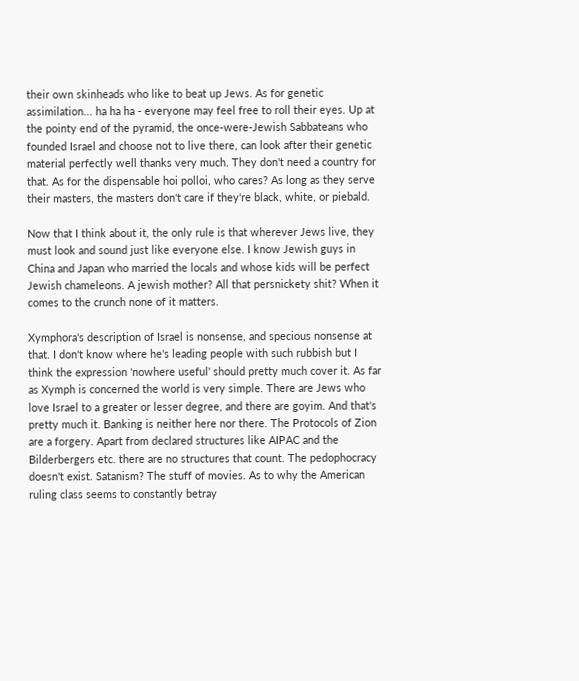their own skinheads who like to beat up Jews. As for genetic assimilation... ha ha ha - everyone may feel free to roll their eyes. Up at the pointy end of the pyramid, the once-were-Jewish Sabbateans who founded Israel and choose not to live there, can look after their genetic material perfectly well thanks very much. They don't need a country for that. As for the dispensable hoi polloi, who cares? As long as they serve their masters, the masters don't care if they're black, white, or piebald.

Now that I think about it, the only rule is that wherever Jews live, they must look and sound just like everyone else. I know Jewish guys in China and Japan who married the locals and whose kids will be perfect Jewish chameleons. A jewish mother? All that persnickety shit? When it comes to the crunch none of it matters.

Xymphora's description of Israel is nonsense, and specious nonsense at that. I don't know where he's leading people with such rubbish but I think the expression 'nowhere useful' should pretty much cover it. As far as Xymph is concerned the world is very simple. There are Jews who love Israel to a greater or lesser degree, and there are goyim. And that's pretty much it. Banking is neither here nor there. The Protocols of Zion are a forgery. Apart from declared structures like AIPAC and the Bilderbergers etc. there are no structures that count. The pedophocracy doesn't exist. Satanism? The stuff of movies. As to why the American ruling class seems to constantly betray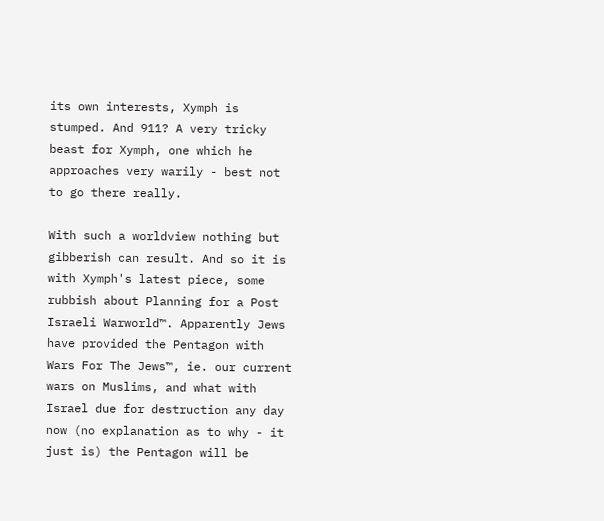its own interests, Xymph is stumped. And 911? A very tricky beast for Xymph, one which he approaches very warily - best not to go there really.

With such a worldview nothing but gibberish can result. And so it is with Xymph's latest piece, some rubbish about Planning for a Post Israeli Warworld™. Apparently Jews have provided the Pentagon with Wars For The Jews™, ie. our current wars on Muslims, and what with Israel due for destruction any day now (no explanation as to why - it just is) the Pentagon will be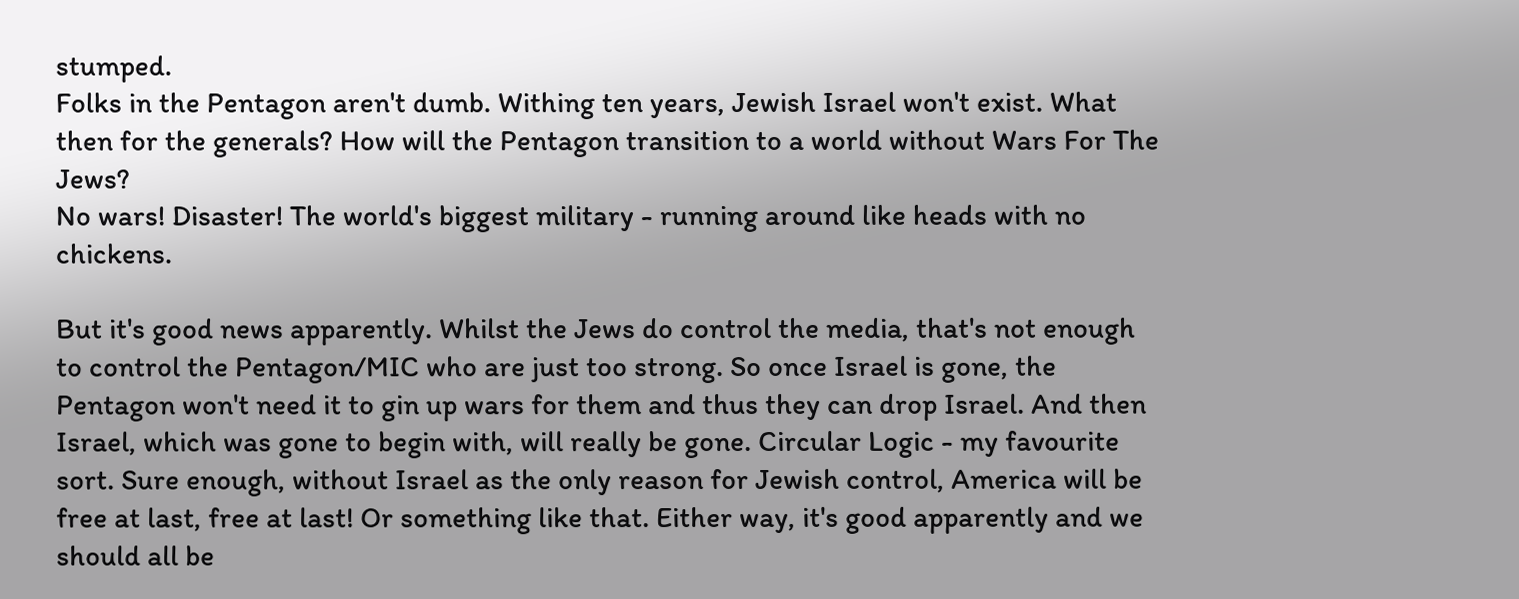stumped.
Folks in the Pentagon aren't dumb. Withing ten years, Jewish Israel won't exist. What then for the generals? How will the Pentagon transition to a world without Wars For The Jews?
No wars! Disaster! The world's biggest military - running around like heads with no chickens.

But it's good news apparently. Whilst the Jews do control the media, that's not enough to control the Pentagon/MIC who are just too strong. So once Israel is gone, the Pentagon won't need it to gin up wars for them and thus they can drop Israel. And then Israel, which was gone to begin with, will really be gone. Circular Logic - my favourite sort. Sure enough, without Israel as the only reason for Jewish control, America will be free at last, free at last! Or something like that. Either way, it's good apparently and we should all be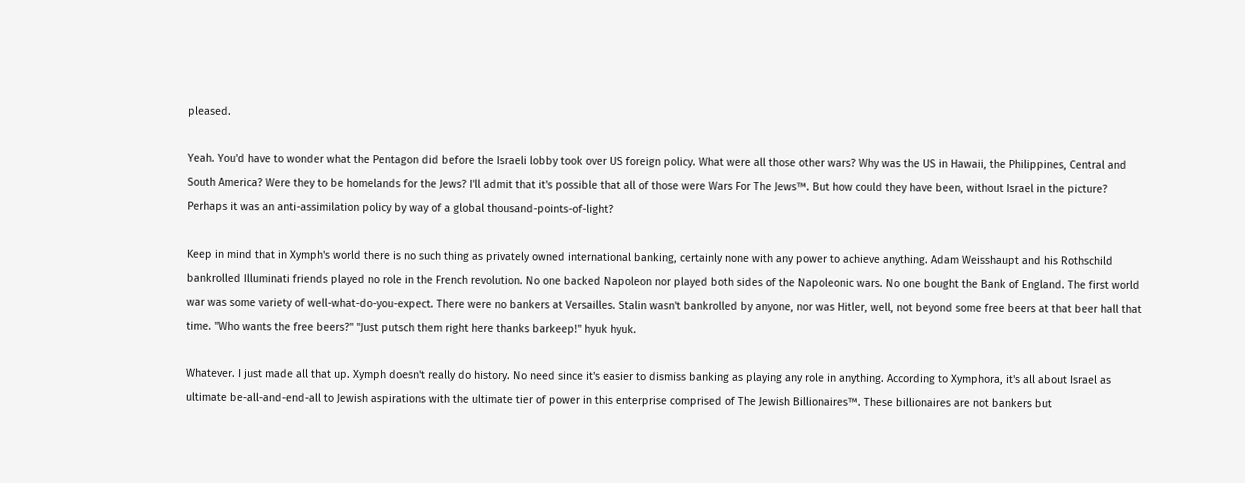pleased.

Yeah. You'd have to wonder what the Pentagon did before the Israeli lobby took over US foreign policy. What were all those other wars? Why was the US in Hawaii, the Philippines, Central and South America? Were they to be homelands for the Jews? I'll admit that it's possible that all of those were Wars For The Jews™. But how could they have been, without Israel in the picture? Perhaps it was an anti-assimilation policy by way of a global thousand-points-of-light?

Keep in mind that in Xymph's world there is no such thing as privately owned international banking, certainly none with any power to achieve anything. Adam Weisshaupt and his Rothschild bankrolled Illuminati friends played no role in the French revolution. No one backed Napoleon nor played both sides of the Napoleonic wars. No one bought the Bank of England. The first world war was some variety of well-what-do-you-expect. There were no bankers at Versailles. Stalin wasn't bankrolled by anyone, nor was Hitler, well, not beyond some free beers at that beer hall that time. "Who wants the free beers?" "Just putsch them right here thanks barkeep!" hyuk hyuk.

Whatever. I just made all that up. Xymph doesn't really do history. No need since it's easier to dismiss banking as playing any role in anything. According to Xymphora, it's all about Israel as ultimate be-all-and-end-all to Jewish aspirations with the ultimate tier of power in this enterprise comprised of The Jewish Billionaires™. These billionaires are not bankers but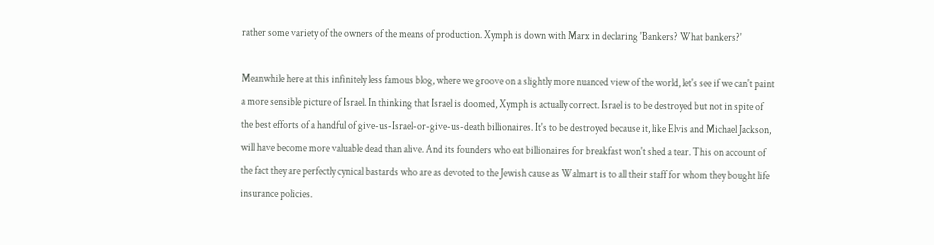rather some variety of the owners of the means of production. Xymph is down with Marx in declaring 'Bankers? What bankers?'

Meanwhile here at this infinitely less famous blog, where we groove on a slightly more nuanced view of the world, let's see if we can't paint a more sensible picture of Israel. In thinking that Israel is doomed, Xymph is actually correct. Israel is to be destroyed but not in spite of the best efforts of a handful of give-us-Israel-or-give-us-death billionaires. It's to be destroyed because it, like Elvis and Michael Jackson, will have become more valuable dead than alive. And its founders who eat billionaires for breakfast won't shed a tear. This on account of the fact they are perfectly cynical bastards who are as devoted to the Jewish cause as Walmart is to all their staff for whom they bought life insurance policies.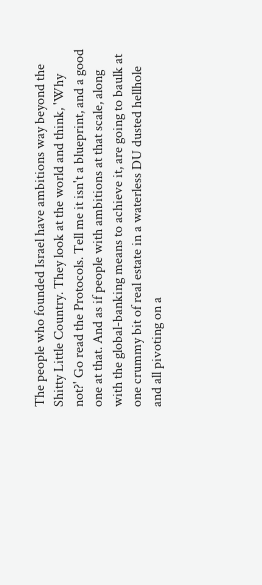The people who founded Israel have ambitions way beyond the Shitty Little Country. They look at the world and think, 'Why not?' Go read the Protocols. Tell me it isn't a blueprint, and a good one at that. And as if people with ambitions at that scale, along with the global-banking means to achieve it, are going to baulk at one crummy bit of real estate in a waterless DU dusted hellhole and all pivoting on a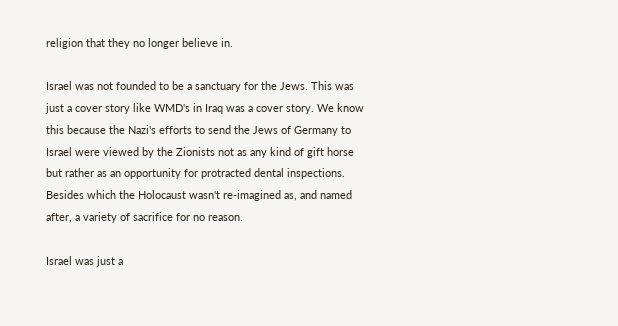religion that they no longer believe in.

Israel was not founded to be a sanctuary for the Jews. This was just a cover story like WMD's in Iraq was a cover story. We know this because the Nazi's efforts to send the Jews of Germany to Israel were viewed by the Zionists not as any kind of gift horse but rather as an opportunity for protracted dental inspections. Besides which the Holocaust wasn't re-imagined as, and named after, a variety of sacrifice for no reason.

Israel was just a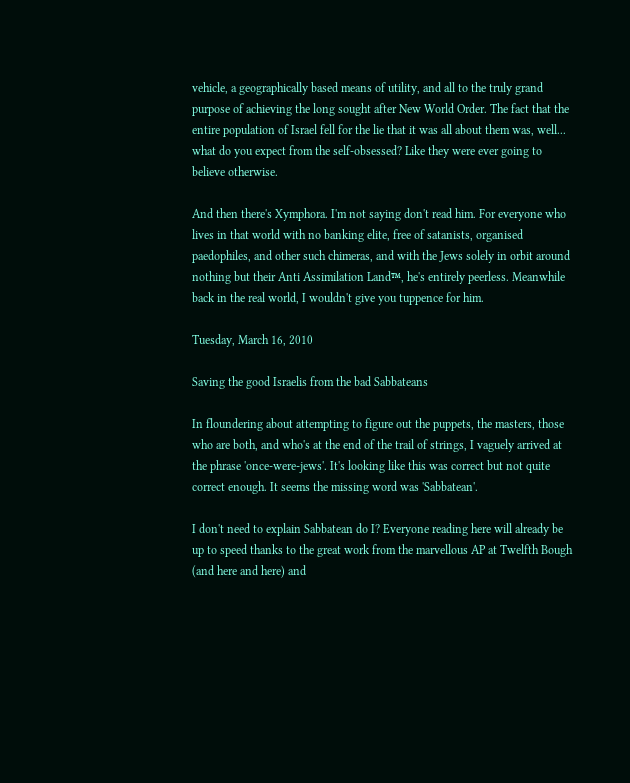vehicle, a geographically based means of utility, and all to the truly grand purpose of achieving the long sought after New World Order. The fact that the entire population of Israel fell for the lie that it was all about them was, well... what do you expect from the self-obsessed? Like they were ever going to believe otherwise.

And then there's Xymphora. I'm not saying don't read him. For everyone who lives in that world with no banking elite, free of satanists, organised paedophiles, and other such chimeras, and with the Jews solely in orbit around nothing but their Anti Assimilation Land™, he's entirely peerless. Meanwhile back in the real world, I wouldn't give you tuppence for him.

Tuesday, March 16, 2010

Saving the good Israelis from the bad Sabbateans

In floundering about attempting to figure out the puppets, the masters, those who are both, and who's at the end of the trail of strings, I vaguely arrived at the phrase 'once-were-jews'. It's looking like this was correct but not quite correct enough. It seems the missing word was 'Sabbatean'.

I don't need to explain Sabbatean do I? Everyone reading here will already be up to speed thanks to the great work from the marvellous AP at Twelfth Bough (and here and here) and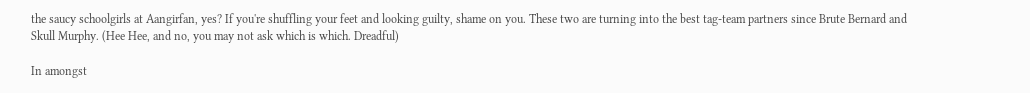the saucy schoolgirls at Aangirfan, yes? If you're shuffling your feet and looking guilty, shame on you. These two are turning into the best tag-team partners since Brute Bernard and Skull Murphy. (Hee Hee, and no, you may not ask which is which. Dreadful)

In amongst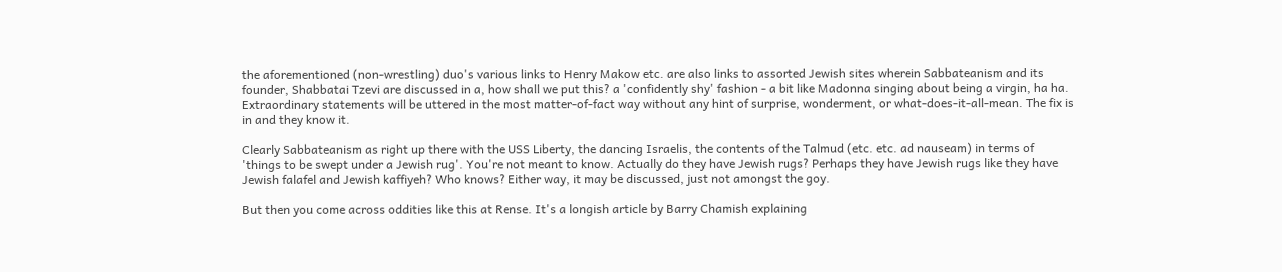the aforementioned (non-wrestling) duo's various links to Henry Makow etc. are also links to assorted Jewish sites wherein Sabbateanism and its founder, Shabbatai Tzevi are discussed in a, how shall we put this? a 'confidently shy' fashion - a bit like Madonna singing about being a virgin, ha ha. Extraordinary statements will be uttered in the most matter-of-fact way without any hint of surprise, wonderment, or what-does-it-all-mean. The fix is in and they know it.

Clearly Sabbateanism as right up there with the USS Liberty, the dancing Israelis, the contents of the Talmud (etc. etc. ad nauseam) in terms of 'things to be swept under a Jewish rug'. You're not meant to know. Actually do they have Jewish rugs? Perhaps they have Jewish rugs like they have Jewish falafel and Jewish kaffiyeh? Who knows? Either way, it may be discussed, just not amongst the goy.

But then you come across oddities like this at Rense. It's a longish article by Barry Chamish explaining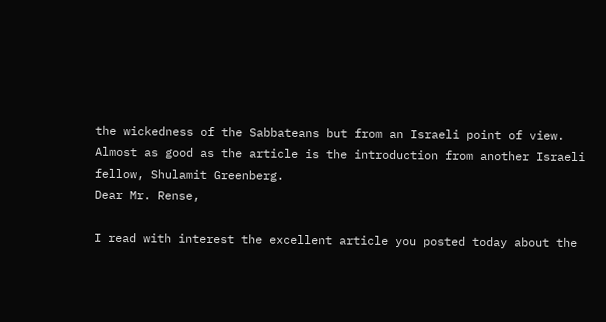the wickedness of the Sabbateans but from an Israeli point of view. Almost as good as the article is the introduction from another Israeli fellow, Shulamit Greenberg.
Dear Mr. Rense,

I read with interest the excellent article you posted today about the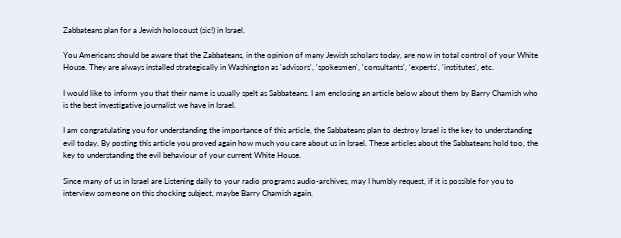Zabbateans plan for a Jewish holocoust (sic!) in Israel.

You Americans should be aware that the Zabbateans, in the opinion of many Jewish scholars today, are now in total control of your White House. They are always installed strategically in Washington as 'advisors', 'spokesmen', 'consultants', 'experts', 'institutes', etc.

I would like to inform you that their name is usually spelt as Sabbateans. I am enclosing an article below about them by Barry Chamish who is the best investigative journalist we have in Israel.

I am congratulating you for understanding the importance of this article, the Sabbateans plan to destroy Israel is the key to understanding evil today. By posting this article you proved again how much you care about us in Israel. These articles about the Sabbateans hold too, the key to understanding the evil behaviour of your current White House.

Since many of us in Israel are Listening daily to your radio programs audio-archives, may I humbly request, if it is possible for you to interview someone on this shocking subject, maybe Barry Chamish again.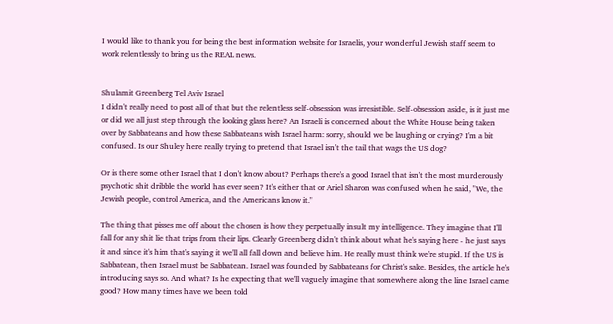I would like to thank you for being the best information website for Israelis, your wonderful Jewish staff seem to work relentlessly to bring us the REAL news.


Shulamit Greenberg Tel Aviv Israel
I didn't really need to post all of that but the relentless self-obsession was irresistible. Self-obsession aside, is it just me or did we all just step through the looking glass here? An Israeli is concerned about the White House being taken over by Sabbateans and how these Sabbateans wish Israel harm: sorry, should we be laughing or crying? I'm a bit confused. Is our Shuley here really trying to pretend that Israel isn't the tail that wags the US dog?

Or is there some other Israel that I don't know about? Perhaps there's a good Israel that isn't the most murderously psychotic shit dribble the world has ever seen? It's either that or Ariel Sharon was confused when he said, "We, the Jewish people, control America, and the Americans know it."

The thing that pisses me off about the chosen is how they perpetually insult my intelligence. They imagine that I'll fall for any shit lie that trips from their lips. Clearly Greenberg didn't think about what he's saying here - he just says it and since it's him that's saying it we'll all fall down and believe him. He really must think we're stupid. If the US is Sabbatean, then Israel must be Sabbatean. Israel was founded by Sabbateans for Christ's sake. Besides, the article he's introducing says so. And what? Is he expecting that we'll vaguely imagine that somewhere along the line Israel came good? How many times have we been told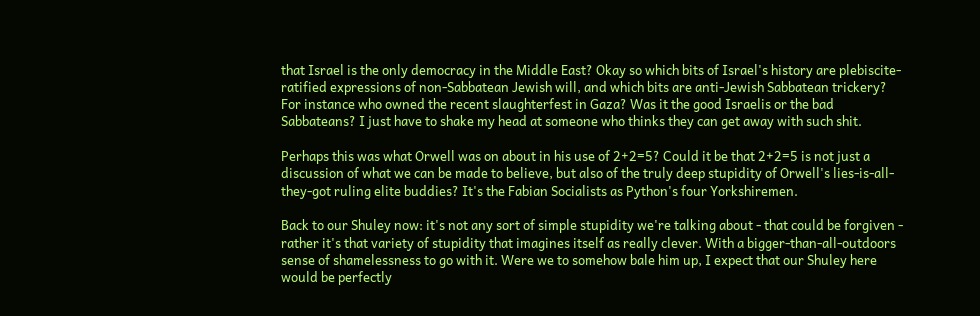that Israel is the only democracy in the Middle East? Okay so which bits of Israel's history are plebiscite-ratified expressions of non-Sabbatean Jewish will, and which bits are anti-Jewish Sabbatean trickery? For instance who owned the recent slaughterfest in Gaza? Was it the good Israelis or the bad Sabbateans? I just have to shake my head at someone who thinks they can get away with such shit.

Perhaps this was what Orwell was on about in his use of 2+2=5? Could it be that 2+2=5 is not just a discussion of what we can be made to believe, but also of the truly deep stupidity of Orwell's lies-is-all-they-got ruling elite buddies? It's the Fabian Socialists as Python's four Yorkshiremen.

Back to our Shuley now: it's not any sort of simple stupidity we're talking about - that could be forgiven - rather it's that variety of stupidity that imagines itself as really clever. With a bigger-than-all-outdoors sense of shamelessness to go with it. Were we to somehow bale him up, I expect that our Shuley here would be perfectly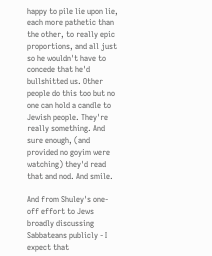happy to pile lie upon lie, each more pathetic than the other, to really epic proportions, and all just so he wouldn't have to concede that he'd bullshitted us. Other people do this too but no one can hold a candle to Jewish people. They're really something. And sure enough, (and provided no goyim were watching) they'd read that and nod. And smile.

And from Shuley's one-off effort to Jews broadly discussing Sabbateans publicly - I expect that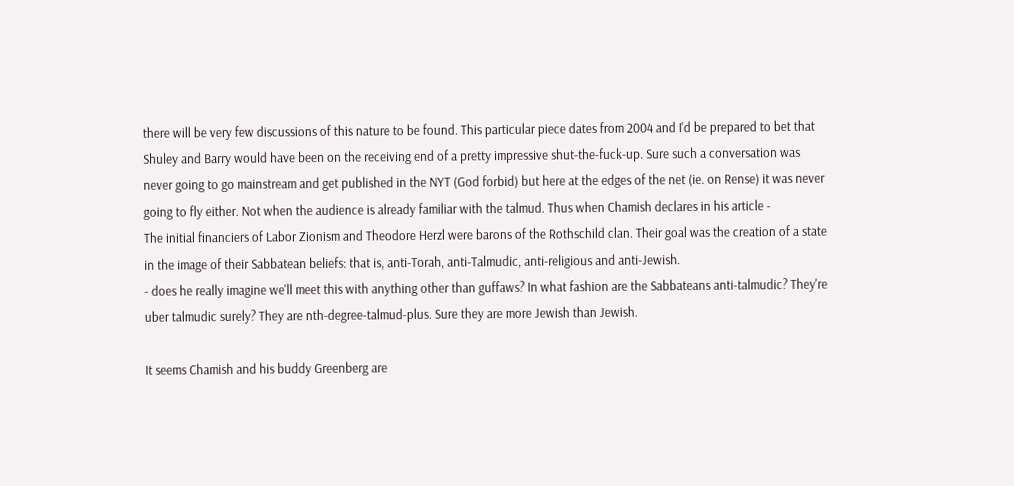there will be very few discussions of this nature to be found. This particular piece dates from 2004 and I'd be prepared to bet that Shuley and Barry would have been on the receiving end of a pretty impressive shut-the-fuck-up. Sure such a conversation was never going to go mainstream and get published in the NYT (God forbid) but here at the edges of the net (ie. on Rense) it was never going to fly either. Not when the audience is already familiar with the talmud. Thus when Chamish declares in his article -
The initial financiers of Labor Zionism and Theodore Herzl were barons of the Rothschild clan. Their goal was the creation of a state in the image of their Sabbatean beliefs: that is, anti-Torah, anti-Talmudic, anti-religious and anti-Jewish.
- does he really imagine we'll meet this with anything other than guffaws? In what fashion are the Sabbateans anti-talmudic? They're uber talmudic surely? They are nth-degree-talmud-plus. Sure they are more Jewish than Jewish.

It seems Chamish and his buddy Greenberg are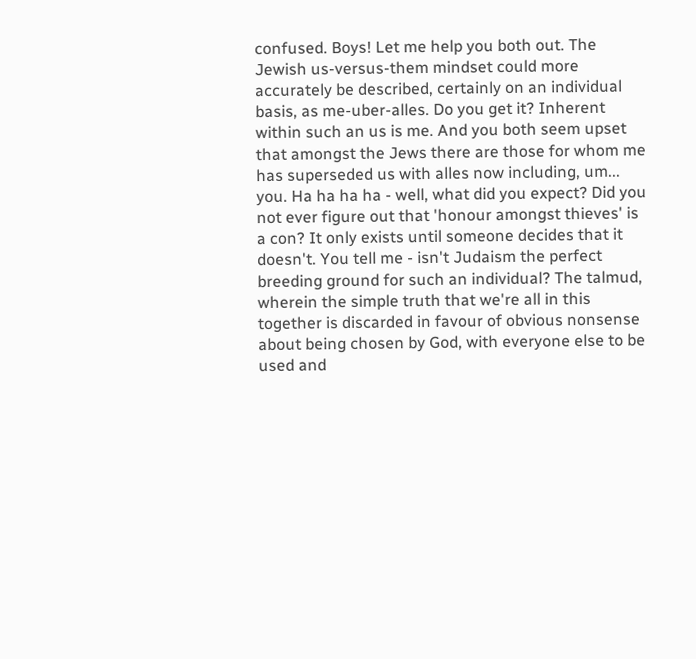confused. Boys! Let me help you both out. The Jewish us-versus-them mindset could more accurately be described, certainly on an individual basis, as me-uber-alles. Do you get it? Inherent within such an us is me. And you both seem upset that amongst the Jews there are those for whom me has superseded us with alles now including, um... you. Ha ha ha ha - well, what did you expect? Did you not ever figure out that 'honour amongst thieves' is a con? It only exists until someone decides that it doesn't. You tell me - isn't Judaism the perfect breeding ground for such an individual? The talmud, wherein the simple truth that we're all in this together is discarded in favour of obvious nonsense about being chosen by God, with everyone else to be used and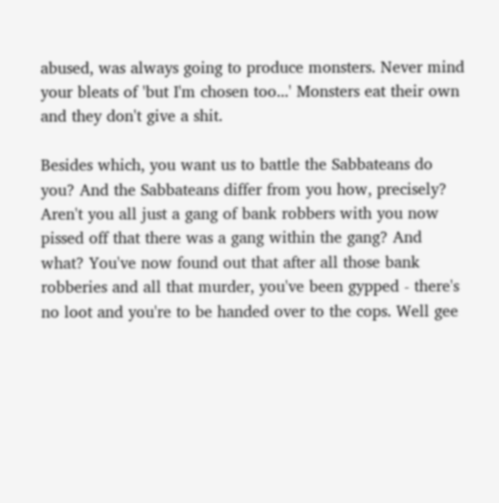abused, was always going to produce monsters. Never mind your bleats of 'but I'm chosen too...' Monsters eat their own and they don't give a shit.

Besides which, you want us to battle the Sabbateans do you? And the Sabbateans differ from you how, precisely? Aren't you all just a gang of bank robbers with you now pissed off that there was a gang within the gang? And what? You've now found out that after all those bank robberies and all that murder, you've been gypped - there's no loot and you're to be handed over to the cops. Well gee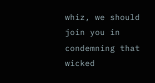whiz, we should join you in condemning that wicked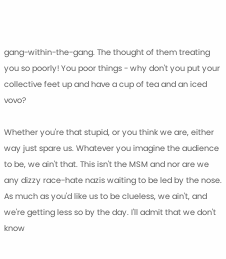gang-within-the-gang. The thought of them treating you so poorly! You poor things - why don't you put your collective feet up and have a cup of tea and an iced vovo?

Whether you're that stupid, or you think we are, either way just spare us. Whatever you imagine the audience to be, we ain't that. This isn't the MSM and nor are we any dizzy race-hate nazis waiting to be led by the nose. As much as you'd like us to be clueless, we ain't, and we're getting less so by the day. I'll admit that we don't know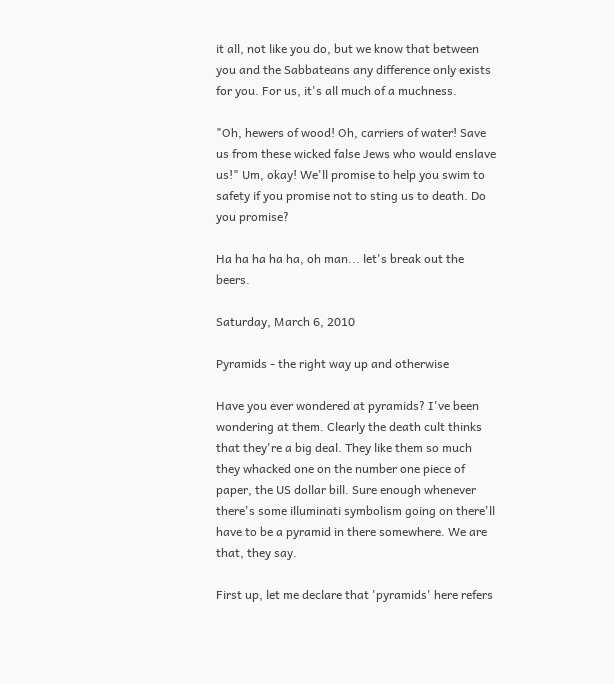it all, not like you do, but we know that between you and the Sabbateans any difference only exists for you. For us, it's all much of a muchness.

"Oh, hewers of wood! Oh, carriers of water! Save us from these wicked false Jews who would enslave us!" Um, okay! We'll promise to help you swim to safety if you promise not to sting us to death. Do you promise?

Ha ha ha ha ha, oh man... let's break out the beers.

Saturday, March 6, 2010

Pyramids - the right way up and otherwise

Have you ever wondered at pyramids? I've been wondering at them. Clearly the death cult thinks that they're a big deal. They like them so much they whacked one on the number one piece of paper, the US dollar bill. Sure enough whenever there's some illuminati symbolism going on there'll have to be a pyramid in there somewhere. We are that, they say.

First up, let me declare that 'pyramids' here refers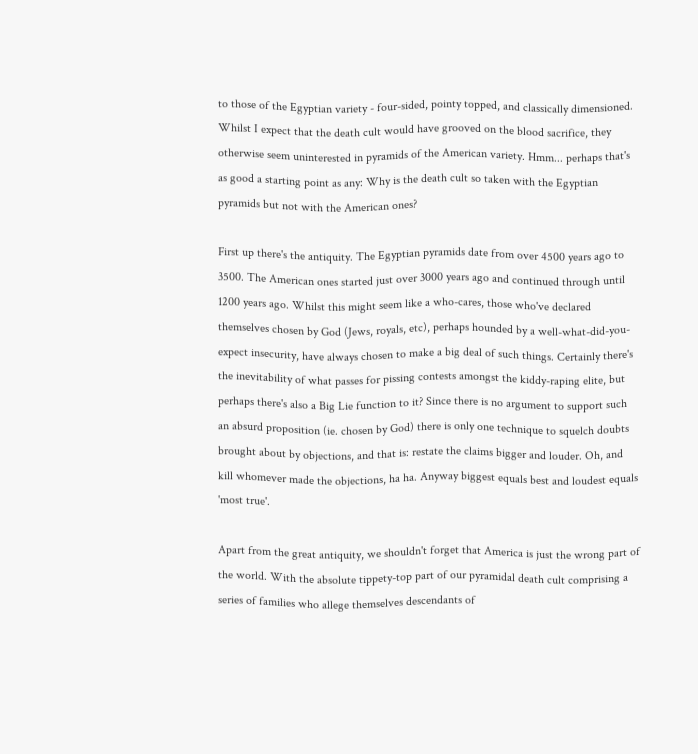to those of the Egyptian variety - four-sided, pointy topped, and classically dimensioned. Whilst I expect that the death cult would have grooved on the blood sacrifice, they otherwise seem uninterested in pyramids of the American variety. Hmm... perhaps that's as good a starting point as any: Why is the death cult so taken with the Egyptian pyramids but not with the American ones?

First up there's the antiquity. The Egyptian pyramids date from over 4500 years ago to 3500. The American ones started just over 3000 years ago and continued through until 1200 years ago. Whilst this might seem like a who-cares, those who've declared themselves chosen by God (Jews, royals, etc), perhaps hounded by a well-what-did-you-expect insecurity, have always chosen to make a big deal of such things. Certainly there's the inevitability of what passes for pissing contests amongst the kiddy-raping elite, but perhaps there's also a Big Lie function to it? Since there is no argument to support such an absurd proposition (ie. chosen by God) there is only one technique to squelch doubts brought about by objections, and that is: restate the claims bigger and louder. Oh, and kill whomever made the objections, ha ha. Anyway biggest equals best and loudest equals 'most true'.

Apart from the great antiquity, we shouldn't forget that America is just the wrong part of the world. With the absolute tippety-top part of our pyramidal death cult comprising a series of families who allege themselves descendants of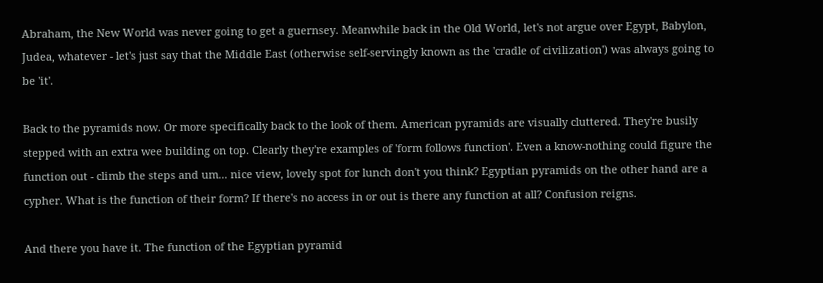Abraham, the New World was never going to get a guernsey. Meanwhile back in the Old World, let's not argue over Egypt, Babylon, Judea, whatever - let's just say that the Middle East (otherwise self-servingly known as the 'cradle of civilization') was always going to be 'it'.

Back to the pyramids now. Or more specifically back to the look of them. American pyramids are visually cluttered. They're busily stepped with an extra wee building on top. Clearly they're examples of 'form follows function'. Even a know-nothing could figure the function out - climb the steps and um... nice view, lovely spot for lunch don't you think? Egyptian pyramids on the other hand are a cypher. What is the function of their form? If there's no access in or out is there any function at all? Confusion reigns.

And there you have it. The function of the Egyptian pyramid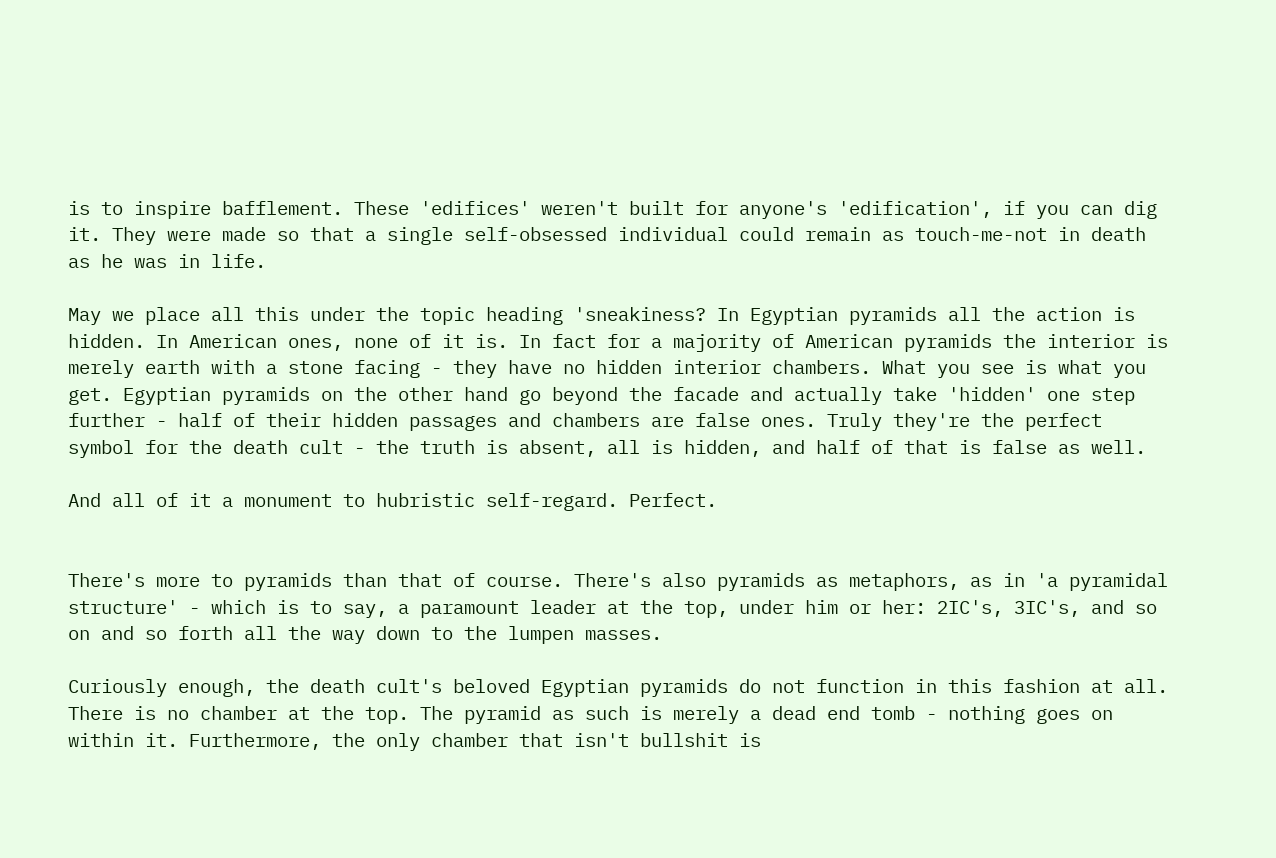is to inspire bafflement. These 'edifices' weren't built for anyone's 'edification', if you can dig it. They were made so that a single self-obsessed individual could remain as touch-me-not in death as he was in life.

May we place all this under the topic heading 'sneakiness? In Egyptian pyramids all the action is hidden. In American ones, none of it is. In fact for a majority of American pyramids the interior is merely earth with a stone facing - they have no hidden interior chambers. What you see is what you get. Egyptian pyramids on the other hand go beyond the facade and actually take 'hidden' one step further - half of their hidden passages and chambers are false ones. Truly they're the perfect symbol for the death cult - the truth is absent, all is hidden, and half of that is false as well.

And all of it a monument to hubristic self-regard. Perfect.


There's more to pyramids than that of course. There's also pyramids as metaphors, as in 'a pyramidal structure' - which is to say, a paramount leader at the top, under him or her: 2IC's, 3IC's, and so on and so forth all the way down to the lumpen masses.

Curiously enough, the death cult's beloved Egyptian pyramids do not function in this fashion at all. There is no chamber at the top. The pyramid as such is merely a dead end tomb - nothing goes on within it. Furthermore, the only chamber that isn't bullshit is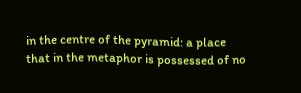in the centre of the pyramid: a place that in the metaphor is possessed of no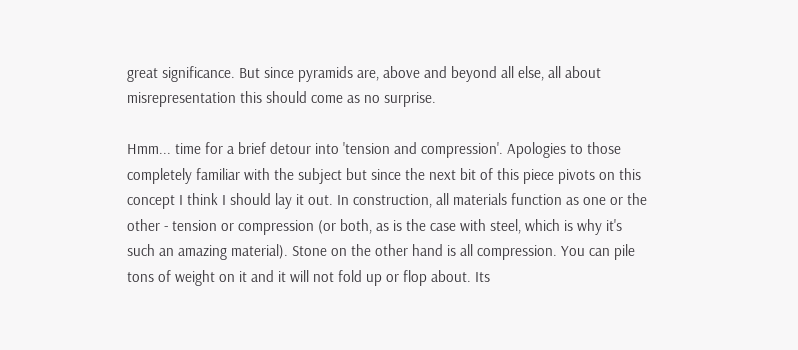great significance. But since pyramids are, above and beyond all else, all about misrepresentation this should come as no surprise.

Hmm... time for a brief detour into 'tension and compression'. Apologies to those completely familiar with the subject but since the next bit of this piece pivots on this concept I think I should lay it out. In construction, all materials function as one or the other - tension or compression (or both, as is the case with steel, which is why it's such an amazing material). Stone on the other hand is all compression. You can pile tons of weight on it and it will not fold up or flop about. Its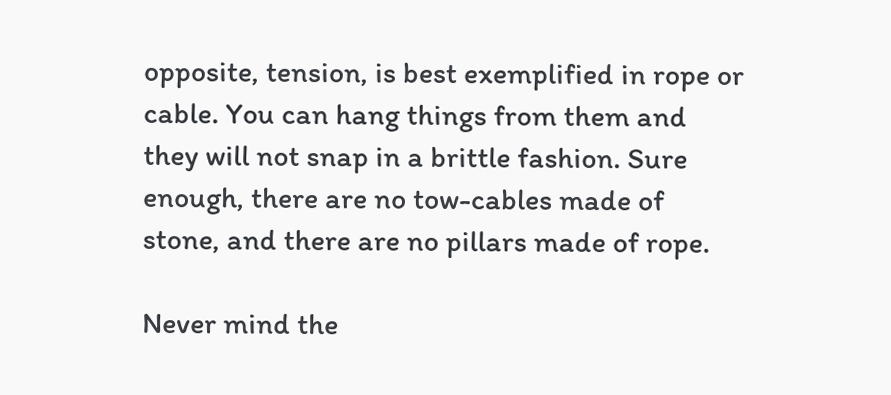opposite, tension, is best exemplified in rope or cable. You can hang things from them and they will not snap in a brittle fashion. Sure enough, there are no tow-cables made of stone, and there are no pillars made of rope.

Never mind the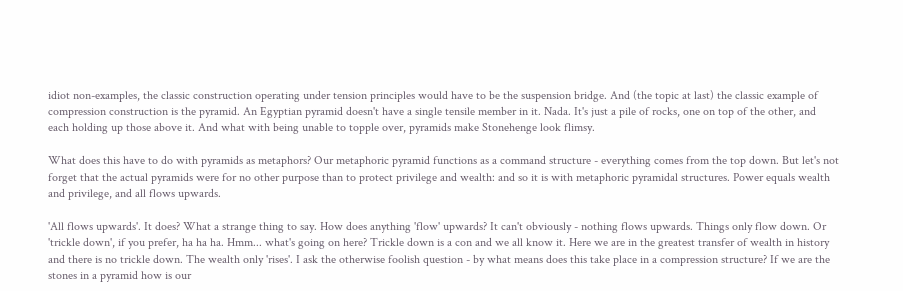idiot non-examples, the classic construction operating under tension principles would have to be the suspension bridge. And (the topic at last) the classic example of compression construction is the pyramid. An Egyptian pyramid doesn't have a single tensile member in it. Nada. It's just a pile of rocks, one on top of the other, and each holding up those above it. And what with being unable to topple over, pyramids make Stonehenge look flimsy.

What does this have to do with pyramids as metaphors? Our metaphoric pyramid functions as a command structure - everything comes from the top down. But let's not forget that the actual pyramids were for no other purpose than to protect privilege and wealth: and so it is with metaphoric pyramidal structures. Power equals wealth and privilege, and all flows upwards.

'All flows upwards'. It does? What a strange thing to say. How does anything 'flow' upwards? It can't obviously - nothing flows upwards. Things only flow down. Or 'trickle down', if you prefer, ha ha ha. Hmm... what's going on here? Trickle down is a con and we all know it. Here we are in the greatest transfer of wealth in history and there is no trickle down. The wealth only 'rises'. I ask the otherwise foolish question - by what means does this take place in a compression structure? If we are the stones in a pyramid how is our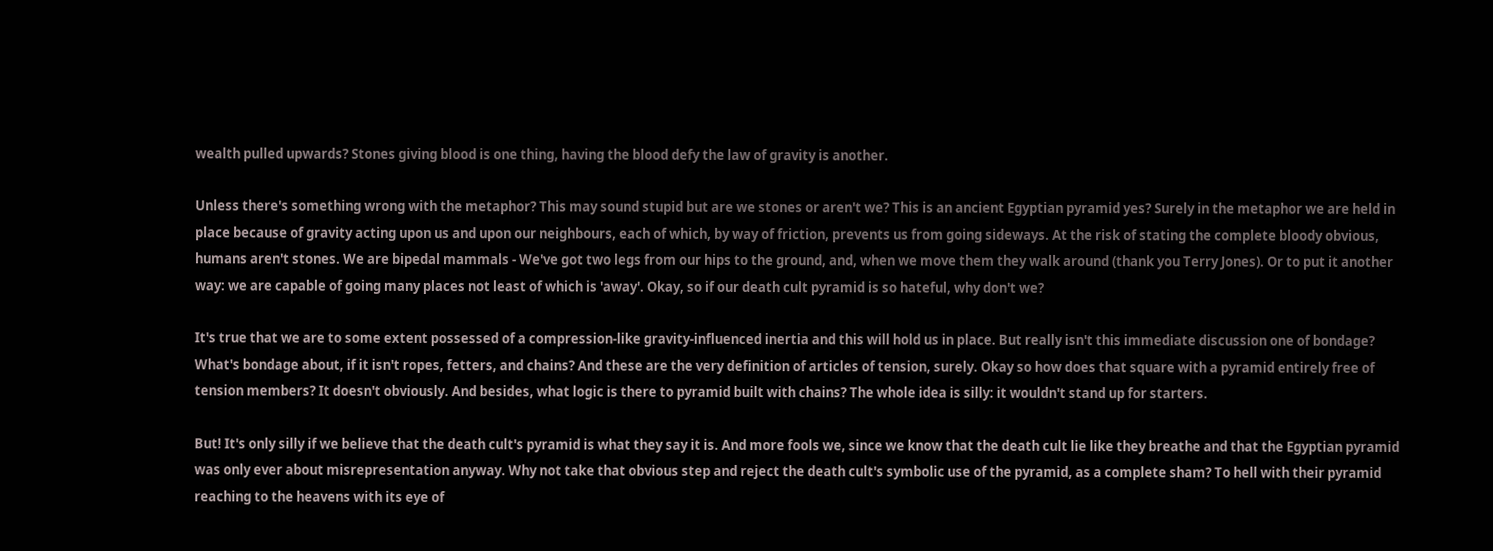wealth pulled upwards? Stones giving blood is one thing, having the blood defy the law of gravity is another.

Unless there's something wrong with the metaphor? This may sound stupid but are we stones or aren't we? This is an ancient Egyptian pyramid yes? Surely in the metaphor we are held in place because of gravity acting upon us and upon our neighbours, each of which, by way of friction, prevents us from going sideways. At the risk of stating the complete bloody obvious, humans aren't stones. We are bipedal mammals - We've got two legs from our hips to the ground, and, when we move them they walk around (thank you Terry Jones). Or to put it another way: we are capable of going many places not least of which is 'away'. Okay, so if our death cult pyramid is so hateful, why don't we?

It's true that we are to some extent possessed of a compression-like gravity-influenced inertia and this will hold us in place. But really isn't this immediate discussion one of bondage? What's bondage about, if it isn't ropes, fetters, and chains? And these are the very definition of articles of tension, surely. Okay so how does that square with a pyramid entirely free of tension members? It doesn't obviously. And besides, what logic is there to pyramid built with chains? The whole idea is silly: it wouldn't stand up for starters.

But! It's only silly if we believe that the death cult's pyramid is what they say it is. And more fools we, since we know that the death cult lie like they breathe and that the Egyptian pyramid was only ever about misrepresentation anyway. Why not take that obvious step and reject the death cult's symbolic use of the pyramid, as a complete sham? To hell with their pyramid reaching to the heavens with its eye of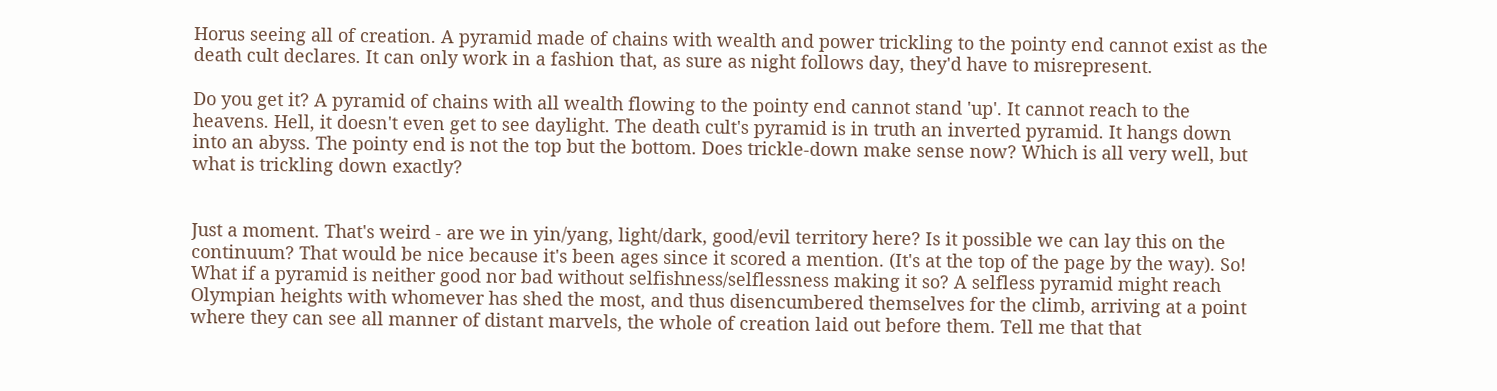Horus seeing all of creation. A pyramid made of chains with wealth and power trickling to the pointy end cannot exist as the death cult declares. It can only work in a fashion that, as sure as night follows day, they'd have to misrepresent.

Do you get it? A pyramid of chains with all wealth flowing to the pointy end cannot stand 'up'. It cannot reach to the heavens. Hell, it doesn't even get to see daylight. The death cult's pyramid is in truth an inverted pyramid. It hangs down into an abyss. The pointy end is not the top but the bottom. Does trickle-down make sense now? Which is all very well, but what is trickling down exactly?


Just a moment. That's weird - are we in yin/yang, light/dark, good/evil territory here? Is it possible we can lay this on the continuum? That would be nice because it's been ages since it scored a mention. (It's at the top of the page by the way). So! What if a pyramid is neither good nor bad without selfishness/selflessness making it so? A selfless pyramid might reach Olympian heights with whomever has shed the most, and thus disencumbered themselves for the climb, arriving at a point where they can see all manner of distant marvels, the whole of creation laid out before them. Tell me that that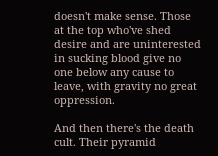doesn't make sense. Those at the top who've shed desire and are uninterested in sucking blood give no one below any cause to leave, with gravity no great oppression.

And then there's the death cult. Their pyramid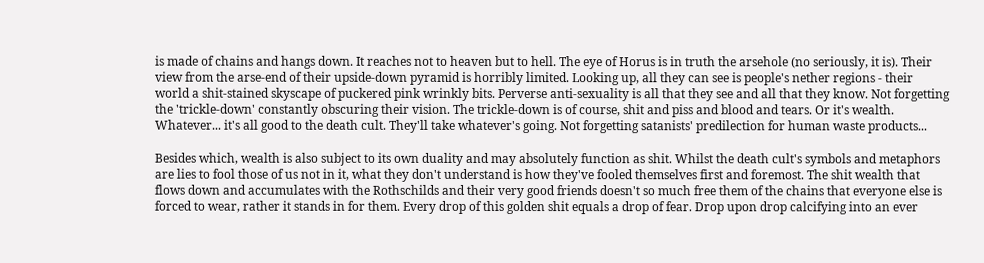is made of chains and hangs down. It reaches not to heaven but to hell. The eye of Horus is in truth the arsehole (no seriously, it is). Their view from the arse-end of their upside-down pyramid is horribly limited. Looking up, all they can see is people's nether regions - their world a shit-stained skyscape of puckered pink wrinkly bits. Perverse anti-sexuality is all that they see and all that they know. Not forgetting the 'trickle-down' constantly obscuring their vision. The trickle-down is of course, shit and piss and blood and tears. Or it's wealth. Whatever... it's all good to the death cult. They'll take whatever's going. Not forgetting satanists' predilection for human waste products...

Besides which, wealth is also subject to its own duality and may absolutely function as shit. Whilst the death cult's symbols and metaphors are lies to fool those of us not in it, what they don't understand is how they've fooled themselves first and foremost. The shit wealth that flows down and accumulates with the Rothschilds and their very good friends doesn't so much free them of the chains that everyone else is forced to wear, rather it stands in for them. Every drop of this golden shit equals a drop of fear. Drop upon drop calcifying into an ever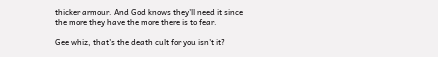thicker armour. And God knows they'll need it since the more they have the more there is to fear.

Gee whiz, that's the death cult for you isn't it?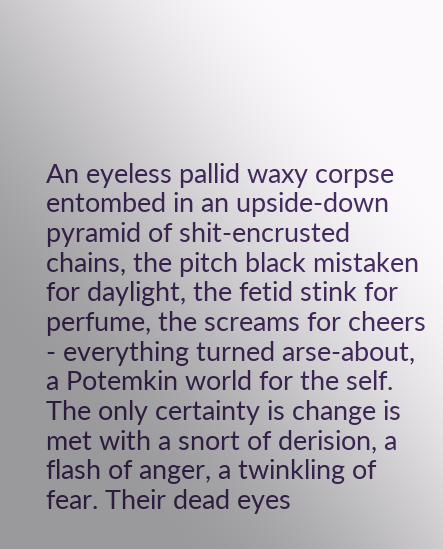An eyeless pallid waxy corpse entombed in an upside-down pyramid of shit-encrusted chains, the pitch black mistaken for daylight, the fetid stink for perfume, the screams for cheers - everything turned arse-about, a Potemkin world for the self. The only certainty is change is met with a snort of derision, a flash of anger, a twinkling of fear. Their dead eyes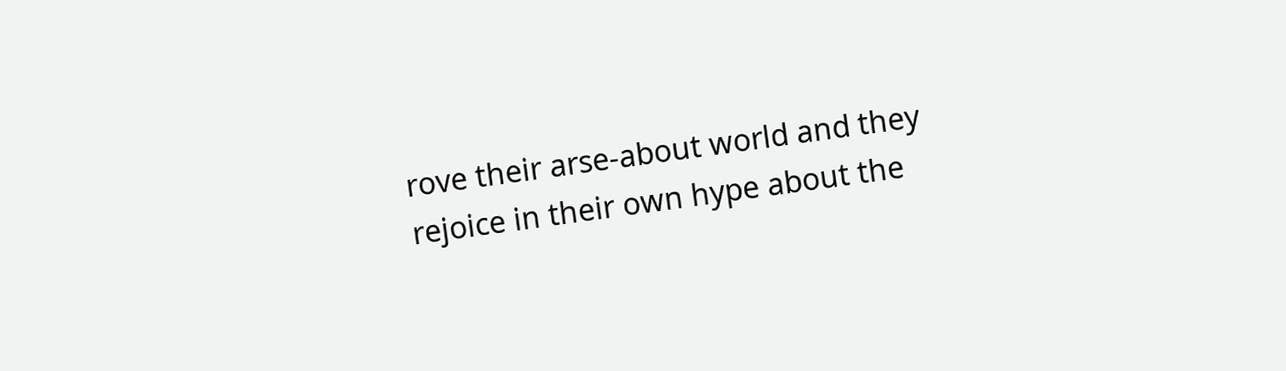rove their arse-about world and they rejoice in their own hype about the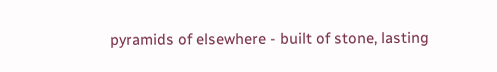pyramids of elsewhere - built of stone, lasting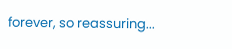forever, so reassuring...